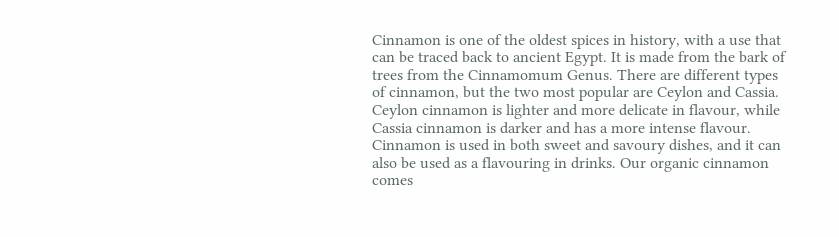Cinnamon is one of the oldest spices in history, with a use that can be traced back to ancient Egypt. It is made from the bark of trees from the Cinnamomum Genus. There are different types of cinnamon, but the two most popular are Ceylon and Cassia. Ceylon cinnamon is lighter and more delicate in flavour, while Cassia cinnamon is darker and has a more intense flavour. Cinnamon is used in both sweet and savoury dishes, and it can also be used as a flavouring in drinks. Our organic cinnamon comes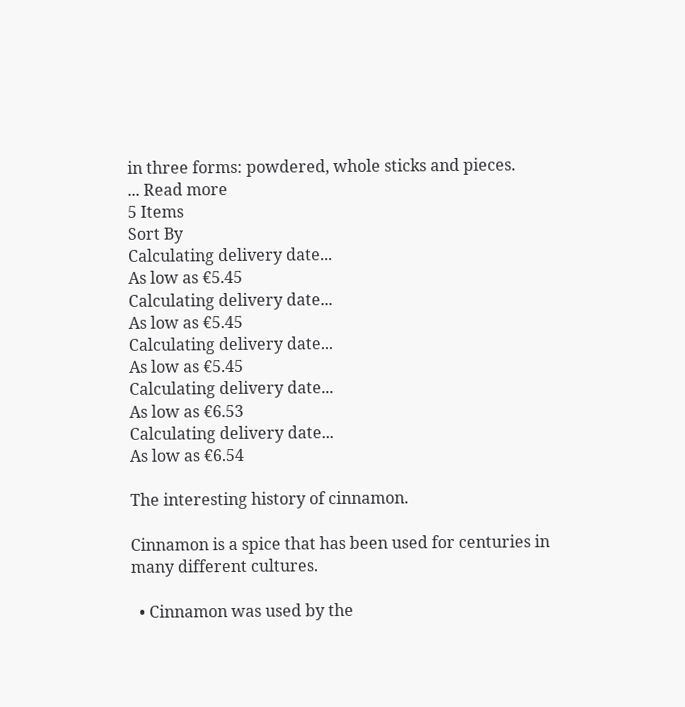in three forms: powdered, whole sticks and pieces.
... Read more
5 Items
Sort By
Calculating delivery date...
As low as €5.45
Calculating delivery date...
As low as €5.45
Calculating delivery date...
As low as €5.45
Calculating delivery date...
As low as €6.53
Calculating delivery date...
As low as €6.54

The interesting history of cinnamon.

Cinnamon is a spice that has been used for centuries in many different cultures.

  • Cinnamon was used by the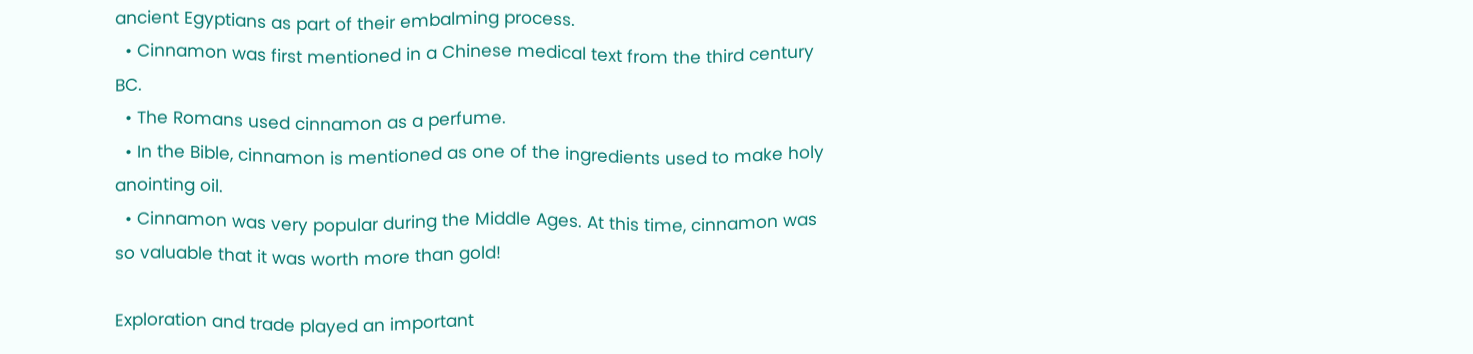ancient Egyptians as part of their embalming process.
  • Cinnamon was first mentioned in a Chinese medical text from the third century BC.
  • The Romans used cinnamon as a perfume.
  • In the Bible, cinnamon is mentioned as one of the ingredients used to make holy anointing oil.
  • Cinnamon was very popular during the Middle Ages. At this time, cinnamon was so valuable that it was worth more than gold!

Exploration and trade played an important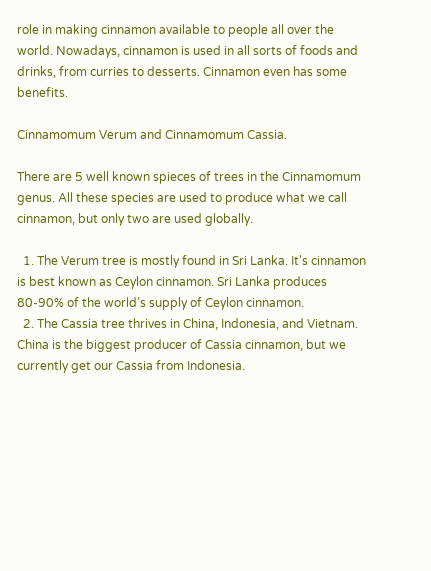role in making cinnamon available to people all over the world. Nowadays, cinnamon is used in all sorts of foods and drinks, from curries to desserts. Cinnamon even has some benefits.

Cinnamomum Verum and Cinnamomum Cassia.

There are 5 well known spieces of trees in the Cinnamomum genus. All these species are used to produce what we call cinnamon, but only two are used globally.

  1. The Verum tree is mostly found in Sri Lanka. It's cinnamon is best known as Ceylon cinnamon. Sri Lanka produces 80-90% of the world’s supply of Ceylon cinnamon.
  2. The Cassia tree thrives in China, Indonesia, and Vietnam. China is the biggest producer of Cassia cinnamon, but we currently get our Cassia from Indonesia.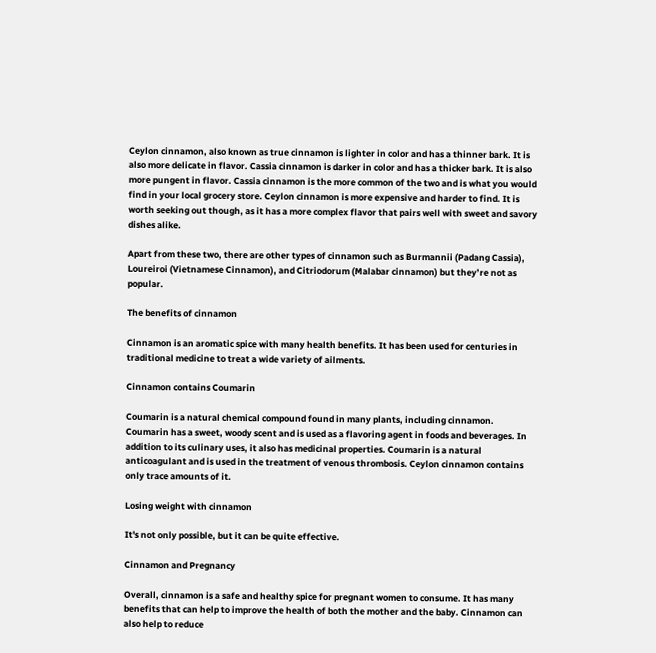Ceylon cinnamon, also known as true cinnamon is lighter in color and has a thinner bark. It is also more delicate in flavor. Cassia cinnamon is darker in color and has a thicker bark. It is also more pungent in flavor. Cassia cinnamon is the more common of the two and is what you would find in your local grocery store. Ceylon cinnamon is more expensive and harder to find. It is worth seeking out though, as it has a more complex flavor that pairs well with sweet and savory dishes alike.

Apart from these two, there are other types of cinnamon such as Burmannii (Padang Cassia), Loureiroi (Vietnamese Cinnamon), and Citriodorum (Malabar cinnamon) but they’re not as popular.

The benefits of cinnamon

Cinnamon is an aromatic spice with many health benefits. It has been used for centuries in traditional medicine to treat a wide variety of ailments.

Cinnamon contains Coumarin

Coumarin is a natural chemical compound found in many plants, including cinnamon. Coumarin has a sweet, woody scent and is used as a flavoring agent in foods and beverages. In addition to its culinary uses, it also has medicinal properties. Coumarin is a natural anticoagulant and is used in the treatment of venous thrombosis. Ceylon cinnamon contains only trace amounts of it.

Losing weight with cinnamon

It's not only possible, but it can be quite effective.

Cinnamon and Pregnancy

Overall, cinnamon is a safe and healthy spice for pregnant women to consume. It has many benefits that can help to improve the health of both the mother and the baby. Cinnamon can also help to reduce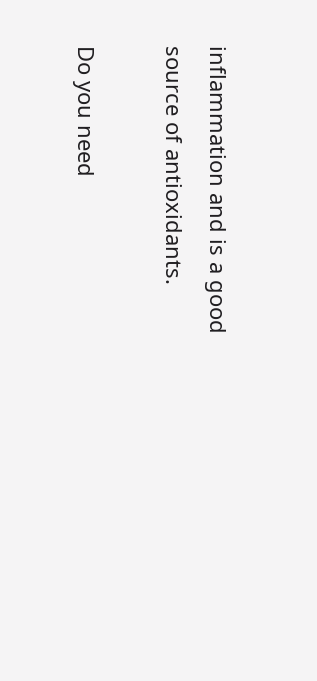inflammation and is a good source of antioxidants.

Do you need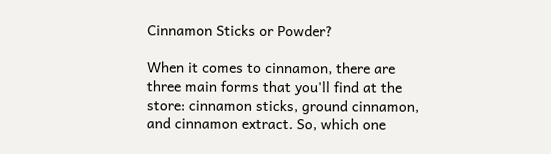Cinnamon Sticks or Powder?

When it comes to cinnamon, there are three main forms that you'll find at the store: cinnamon sticks, ground cinnamon, and cinnamon extract. So, which one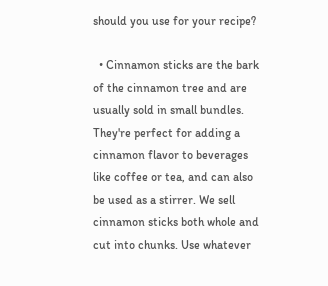should you use for your recipe?

  • Cinnamon sticks are the bark of the cinnamon tree and are usually sold in small bundles. They're perfect for adding a cinnamon flavor to beverages like coffee or tea, and can also be used as a stirrer. We sell cinnamon sticks both whole and cut into chunks. Use whatever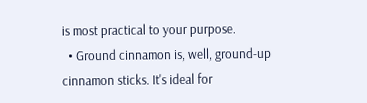is most practical to your purpose.
  • Ground cinnamon is, well, ground-up cinnamon sticks. It's ideal for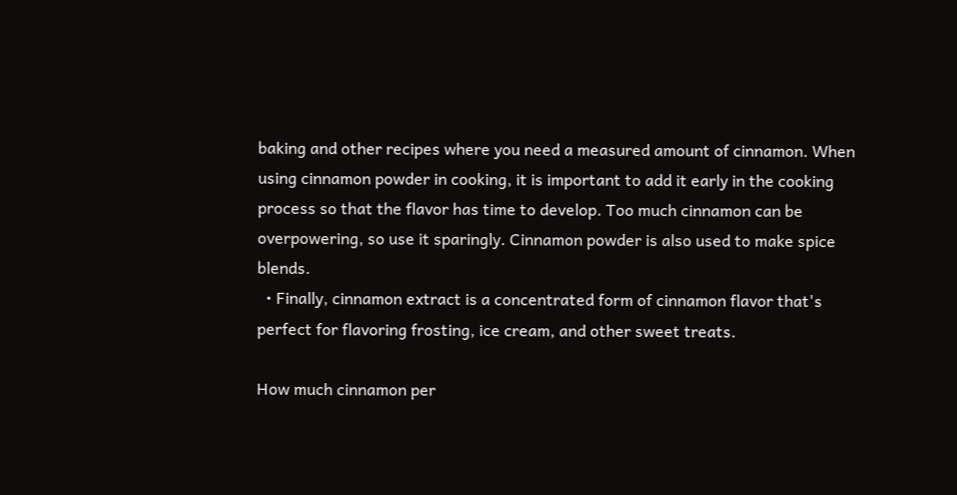baking and other recipes where you need a measured amount of cinnamon. When using cinnamon powder in cooking, it is important to add it early in the cooking process so that the flavor has time to develop. Too much cinnamon can be overpowering, so use it sparingly. Cinnamon powder is also used to make spice blends.
  • Finally, cinnamon extract is a concentrated form of cinnamon flavor that's perfect for flavoring frosting, ice cream, and other sweet treats.

How much cinnamon per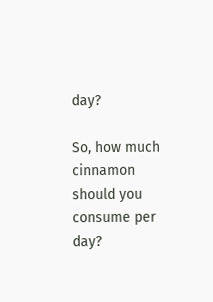day?

So, how much cinnamon should you consume per day?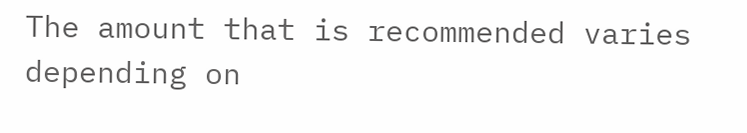The amount that is recommended varies depending on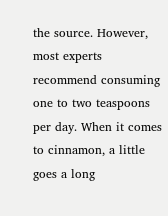the source. However, most experts recommend consuming one to two teaspoons per day. When it comes to cinnamon, a little goes a long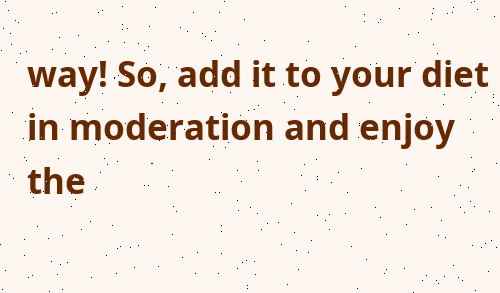way! So, add it to your diet in moderation and enjoy the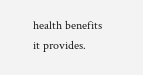health benefits it provides.